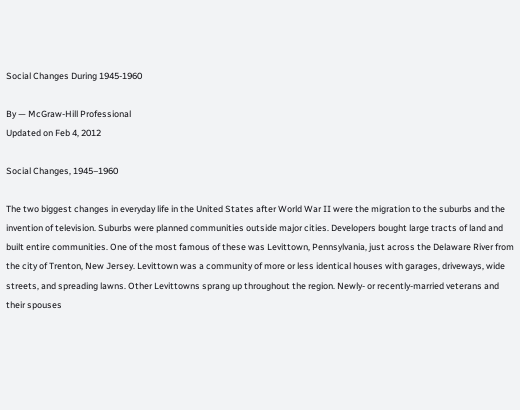Social Changes During 1945-1960

By — McGraw-Hill Professional
Updated on Feb 4, 2012

Social Changes, 1945–1960

The two biggest changes in everyday life in the United States after World War II were the migration to the suburbs and the invention of television. Suburbs were planned communities outside major cities. Developers bought large tracts of land and built entire communities. One of the most famous of these was Levittown, Pennsylvania, just across the Delaware River from the city of Trenton, New Jersey. Levittown was a community of more or less identical houses with garages, driveways, wide streets, and spreading lawns. Other Levittowns sprang up throughout the region. Newly- or recently-married veterans and their spouses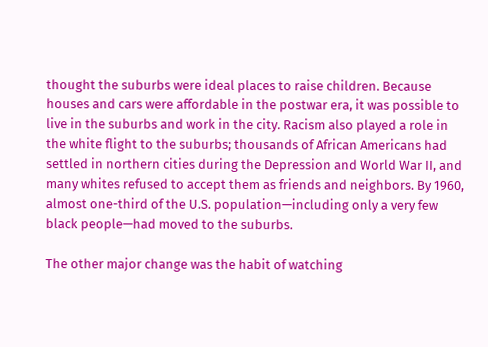thought the suburbs were ideal places to raise children. Because houses and cars were affordable in the postwar era, it was possible to live in the suburbs and work in the city. Racism also played a role in the white flight to the suburbs; thousands of African Americans had settled in northern cities during the Depression and World War II, and many whites refused to accept them as friends and neighbors. By 1960, almost one-third of the U.S. population—including only a very few black people—had moved to the suburbs.

The other major change was the habit of watching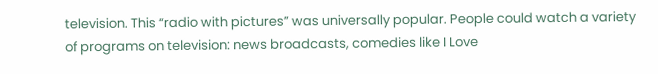television. This “radio with pictures” was universally popular. People could watch a variety of programs on television: news broadcasts, comedies like I Love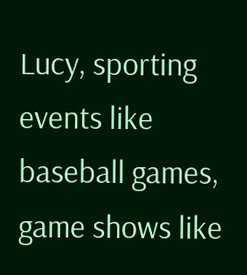Lucy, sporting events like baseball games, game shows like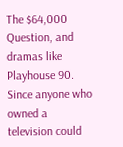The $64,000 Question, and dramas like Playhouse 90. Since anyone who owned a television could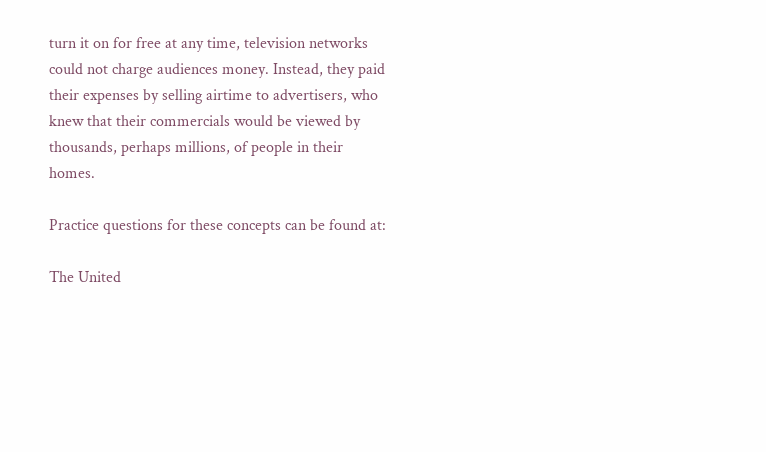turn it on for free at any time, television networks could not charge audiences money. Instead, they paid their expenses by selling airtime to advertisers, who knew that their commercials would be viewed by thousands, perhaps millions, of people in their homes.

Practice questions for these concepts can be found at:

The United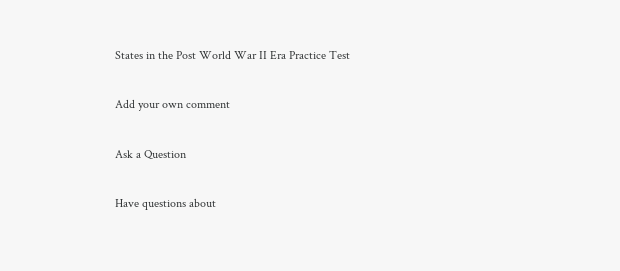States in the Post World War II Era Practice Test

Add your own comment

Ask a Question

Have questions about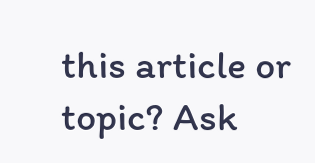this article or topic? Ask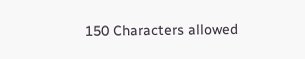150 Characters allowed